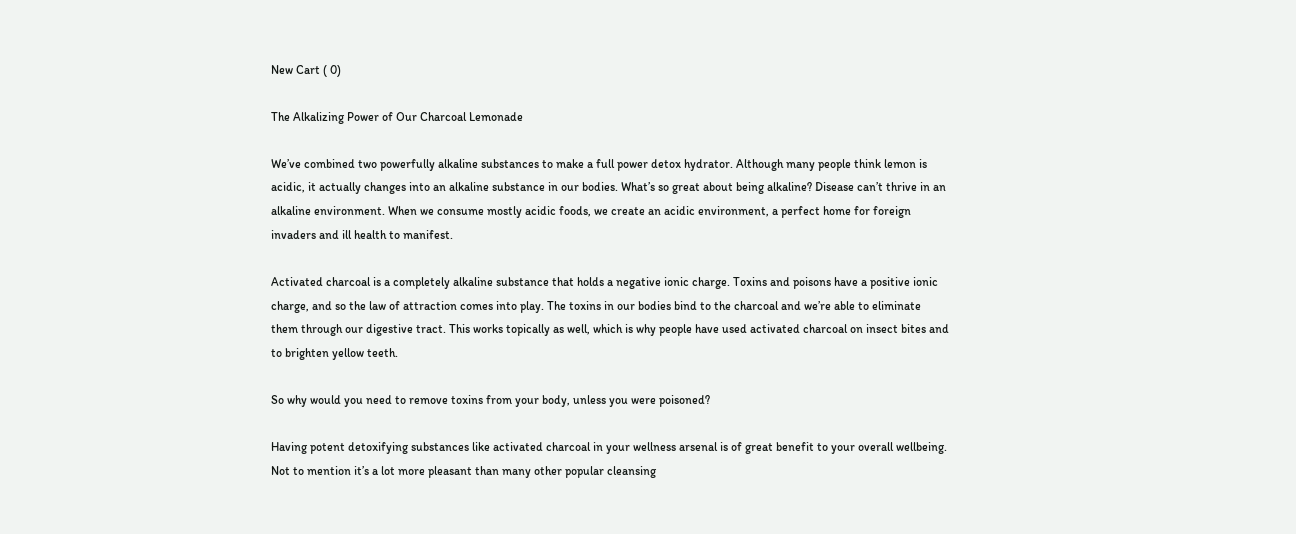New Cart ( 0)

The Alkalizing Power of Our Charcoal Lemonade

We’ve combined two powerfully alkaline substances to make a full power detox hydrator. Although many people think lemon is acidic, it actually changes into an alkaline substance in our bodies. What’s so great about being alkaline? Disease can’t thrive in an alkaline environment. When we consume mostly acidic foods, we create an acidic environment, a perfect home for foreign invaders and ill health to manifest.

Activated charcoal is a completely alkaline substance that holds a negative ionic charge. Toxins and poisons have a positive ionic charge, and so the law of attraction comes into play. The toxins in our bodies bind to the charcoal and we’re able to eliminate them through our digestive tract. This works topically as well, which is why people have used activated charcoal on insect bites and to brighten yellow teeth.

So why would you need to remove toxins from your body, unless you were poisoned?

Having potent detoxifying substances like activated charcoal in your wellness arsenal is of great benefit to your overall wellbeing. Not to mention it’s a lot more pleasant than many other popular cleansing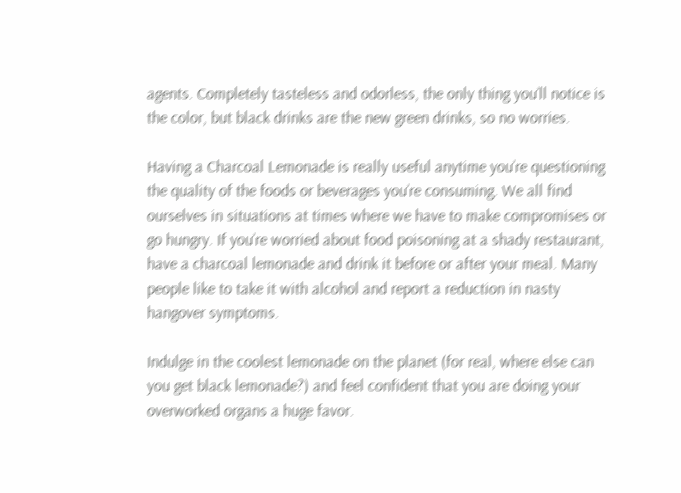agents. Completely tasteless and odorless, the only thing you’ll notice is the color, but black drinks are the new green drinks, so no worries.

Having a Charcoal Lemonade is really useful anytime you’re questioning the quality of the foods or beverages you’re consuming. We all find ourselves in situations at times where we have to make compromises or go hungry. If you’re worried about food poisoning at a shady restaurant, have a charcoal lemonade and drink it before or after your meal. Many people like to take it with alcohol and report a reduction in nasty hangover symptoms.

Indulge in the coolest lemonade on the planet (for real, where else can you get black lemonade?) and feel confident that you are doing your overworked organs a huge favor.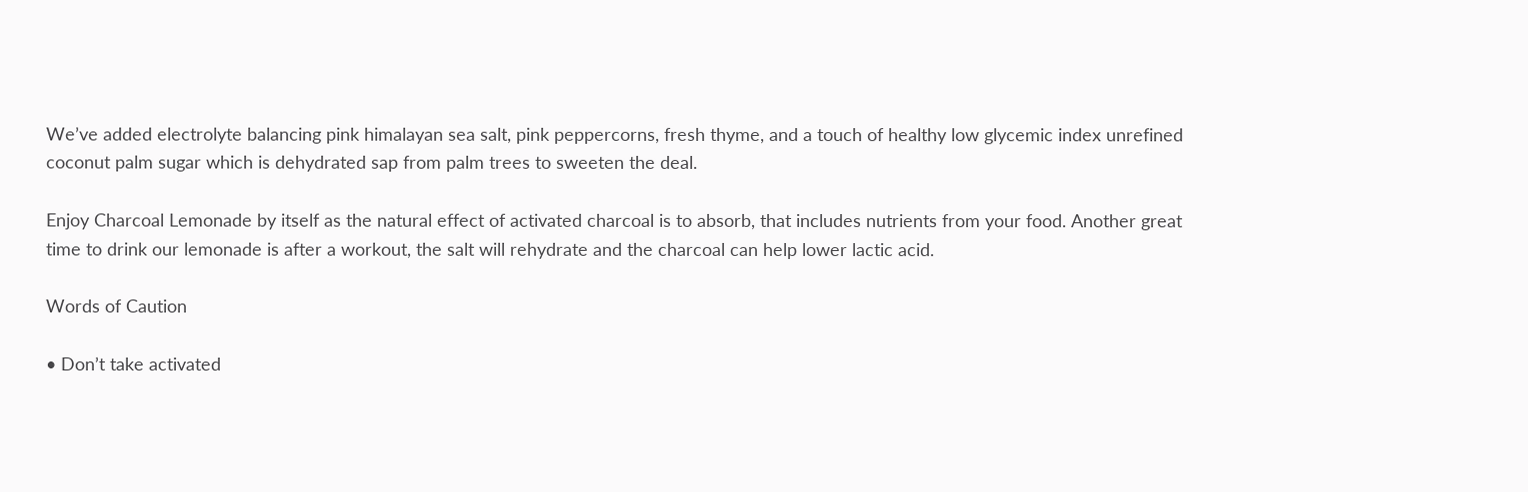We’ve added electrolyte balancing pink himalayan sea salt, pink peppercorns, fresh thyme, and a touch of healthy low glycemic index unrefined coconut palm sugar which is dehydrated sap from palm trees to sweeten the deal.

Enjoy Charcoal Lemonade by itself as the natural effect of activated charcoal is to absorb, that includes nutrients from your food. Another great time to drink our lemonade is after a workout, the salt will rehydrate and the charcoal can help lower lactic acid.

Words of Caution

• Don’t take activated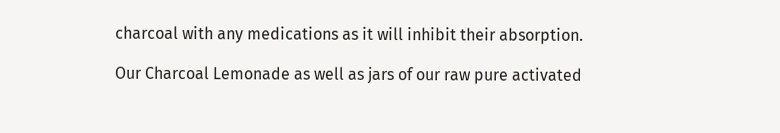charcoal with any medications as it will inhibit their absorption.

Our Charcoal Lemonade as well as jars of our raw pure activated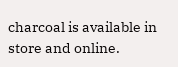charcoal is available in store and online.